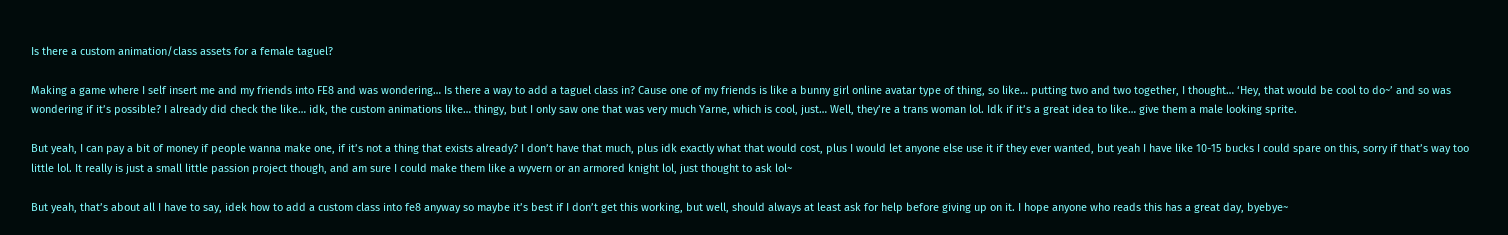Is there a custom animation/class assets for a female taguel?

Making a game where I self insert me and my friends into FE8 and was wondering… Is there a way to add a taguel class in? Cause one of my friends is like a bunny girl online avatar type of thing, so like… putting two and two together, I thought… ‘Hey, that would be cool to do~’ and so was wondering if it’s possible? I already did check the like… idk, the custom animations like… thingy, but I only saw one that was very much Yarne, which is cool, just… Well, they’re a trans woman lol. Idk if it’s a great idea to like… give them a male looking sprite.

But yeah, I can pay a bit of money if people wanna make one, if it’s not a thing that exists already? I don’t have that much, plus idk exactly what that would cost, plus I would let anyone else use it if they ever wanted, but yeah I have like 10-15 bucks I could spare on this, sorry if that’s way too little lol. It really is just a small little passion project though, and am sure I could make them like a wyvern or an armored knight lol, just thought to ask lol~

But yeah, that’s about all I have to say, idek how to add a custom class into fe8 anyway so maybe it’s best if I don’t get this working, but well, should always at least ask for help before giving up on it. I hope anyone who reads this has a great day, byebye~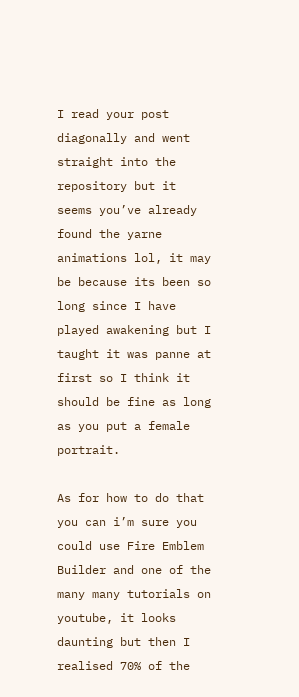I read your post diagonally and went straight into the repository but it seems you’ve already found the yarne animations lol, it may be because its been so long since I have played awakening but I taught it was panne at first so I think it should be fine as long as you put a female portrait.

As for how to do that you can i’m sure you could use Fire Emblem Builder and one of the many many tutorials on youtube, it looks daunting but then I realised 70% of the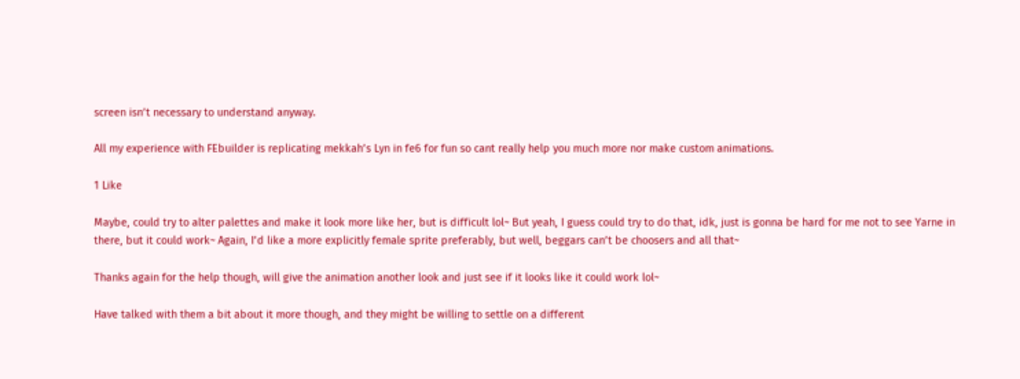screen isn’t necessary to understand anyway.

All my experience with FEbuilder is replicating mekkah’s Lyn in fe6 for fun so cant really help you much more nor make custom animations.

1 Like

Maybe, could try to alter palettes and make it look more like her, but is difficult lol~ But yeah, I guess could try to do that, idk, just is gonna be hard for me not to see Yarne in there, but it could work~ Again, I’d like a more explicitly female sprite preferably, but well, beggars can’t be choosers and all that~

Thanks again for the help though, will give the animation another look and just see if it looks like it could work lol~

Have talked with them a bit about it more though, and they might be willing to settle on a different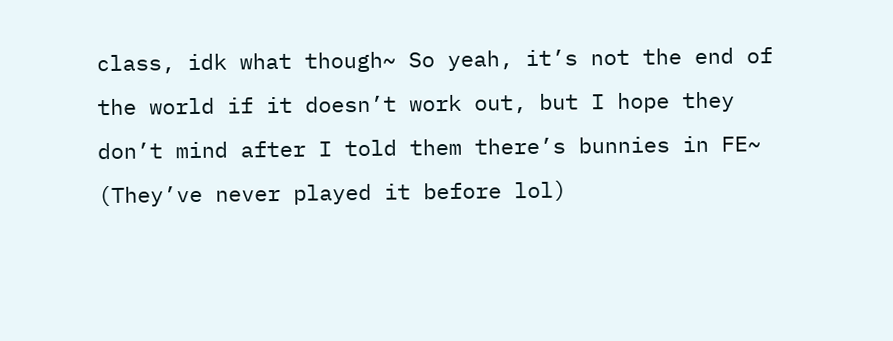class, idk what though~ So yeah, it’s not the end of the world if it doesn’t work out, but I hope they don’t mind after I told them there’s bunnies in FE~ (They’ve never played it before lol)